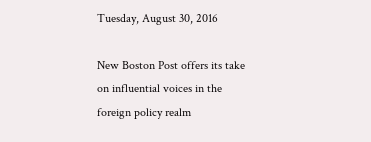Tuesday, August 30, 2016

New Boston Post offers its take on influential voices in the foreign policy realm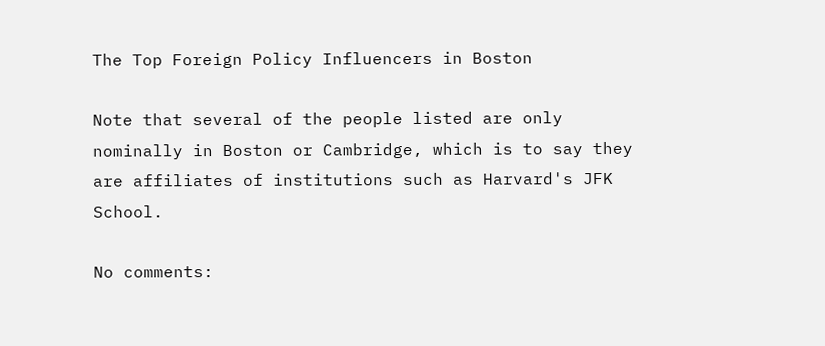The Top Foreign Policy Influencers in Boston

Note that several of the people listed are only nominally in Boston or Cambridge, which is to say they are affiliates of institutions such as Harvard's JFK School.

No comments: